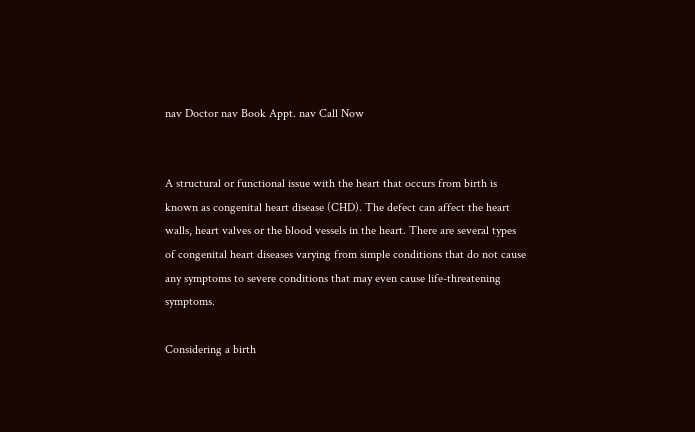nav Doctor nav Book Appt. nav Call Now


A structural or functional issue with the heart that occurs from birth is known as congenital heart disease (CHD). The defect can affect the heart walls, heart valves or the blood vessels in the heart. There are several types of congenital heart diseases varying from simple conditions that do not cause any symptoms to severe conditions that may even cause life-threatening symptoms.

Considering a birth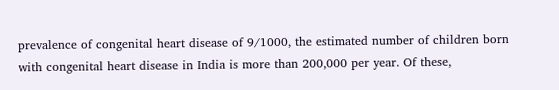prevalence of congenital heart disease of 9/1000, the estimated number of children born with congenital heart disease in India is more than 200,000 per year. Of these,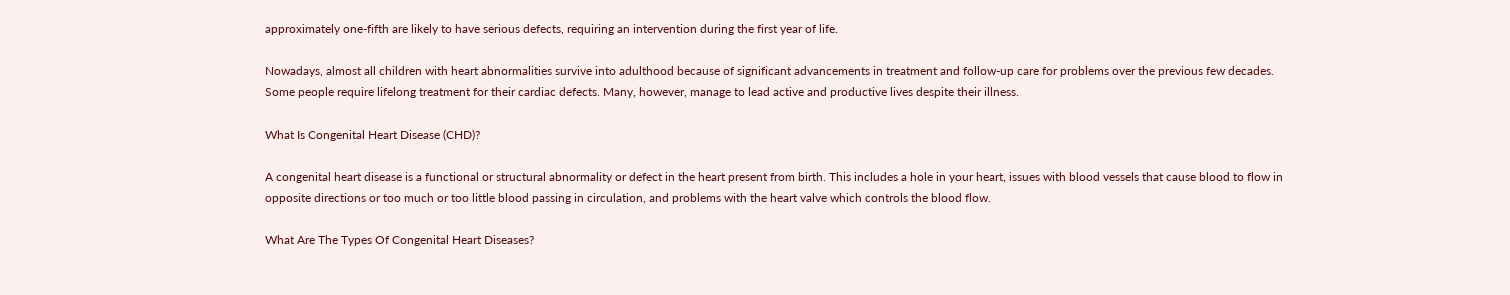approximately one-fifth are likely to have serious defects, requiring an intervention during the first year of life.

Nowadays, almost all children with heart abnormalities survive into adulthood because of significant advancements in treatment and follow-up care for problems over the previous few decades. Some people require lifelong treatment for their cardiac defects. Many, however, manage to lead active and productive lives despite their illness.

What Is Congenital Heart Disease (CHD)?

A congenital heart disease is a functional or structural abnormality or defect in the heart present from birth. This includes a hole in your heart, issues with blood vessels that cause blood to flow in opposite directions or too much or too little blood passing in circulation, and problems with the heart valve which controls the blood flow.

What Are The Types Of Congenital Heart Diseases?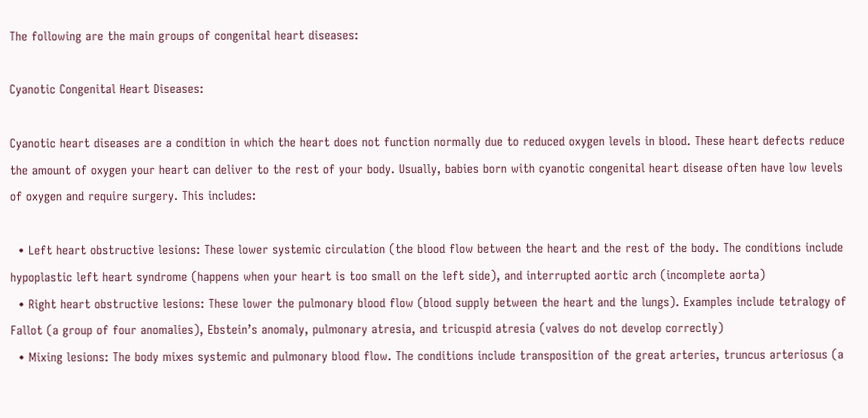The following are the main groups of congenital heart diseases:

Cyanotic Congenital Heart Diseases:

Cyanotic heart diseases are a condition in which the heart does not function normally due to reduced oxygen levels in blood. These heart defects reduce the amount of oxygen your heart can deliver to the rest of your body. Usually, babies born with cyanotic congenital heart disease often have low levels of oxygen and require surgery. This includes:

  • Left heart obstructive lesions: These lower systemic circulation (the blood flow between the heart and the rest of the body. The conditions include hypoplastic left heart syndrome (happens when your heart is too small on the left side), and interrupted aortic arch (incomplete aorta)
  • Right heart obstructive lesions: These lower the pulmonary blood flow (blood supply between the heart and the lungs). Examples include tetralogy of Fallot (a group of four anomalies), Ebstein’s anomaly, pulmonary atresia, and tricuspid atresia (valves do not develop correctly)
  • Mixing lesions: The body mixes systemic and pulmonary blood flow. The conditions include transposition of the great arteries, truncus arteriosus (a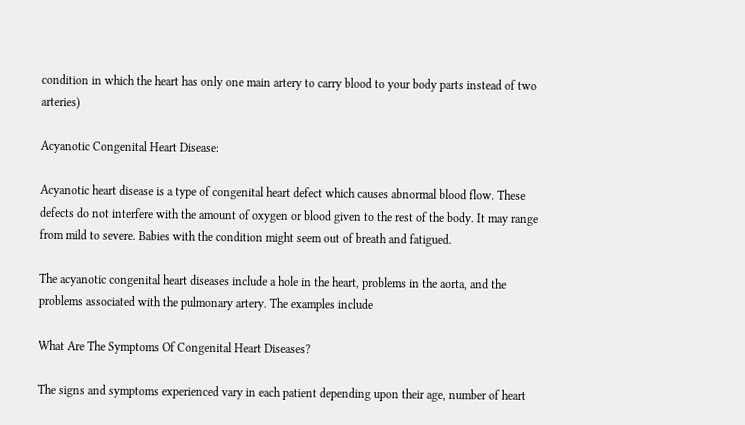condition in which the heart has only one main artery to carry blood to your body parts instead of two arteries)

Acyanotic Congenital Heart Disease:

Acyanotic heart disease is a type of congenital heart defect which causes abnormal blood flow. These defects do not interfere with the amount of oxygen or blood given to the rest of the body. It may range from mild to severe. Babies with the condition might seem out of breath and fatigued.

The acyanotic congenital heart diseases include a hole in the heart, problems in the aorta, and the problems associated with the pulmonary artery. The examples include

What Are The Symptoms Of Congenital Heart Diseases?

The signs and symptoms experienced vary in each patient depending upon their age, number of heart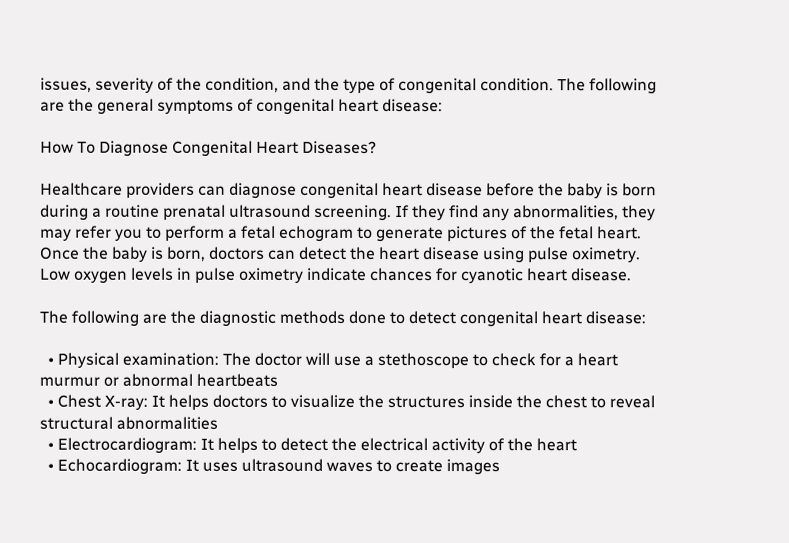issues, severity of the condition, and the type of congenital condition. The following are the general symptoms of congenital heart disease:

How To Diagnose Congenital Heart Diseases?

Healthcare providers can diagnose congenital heart disease before the baby is born during a routine prenatal ultrasound screening. If they find any abnormalities, they may refer you to perform a fetal echogram to generate pictures of the fetal heart. Once the baby is born, doctors can detect the heart disease using pulse oximetry. Low oxygen levels in pulse oximetry indicate chances for cyanotic heart disease.

The following are the diagnostic methods done to detect congenital heart disease:

  • Physical examination: The doctor will use a stethoscope to check for a heart murmur or abnormal heartbeats
  • Chest X-ray: It helps doctors to visualize the structures inside the chest to reveal structural abnormalities
  • Electrocardiogram: It helps to detect the electrical activity of the heart
  • Echocardiogram: It uses ultrasound waves to create images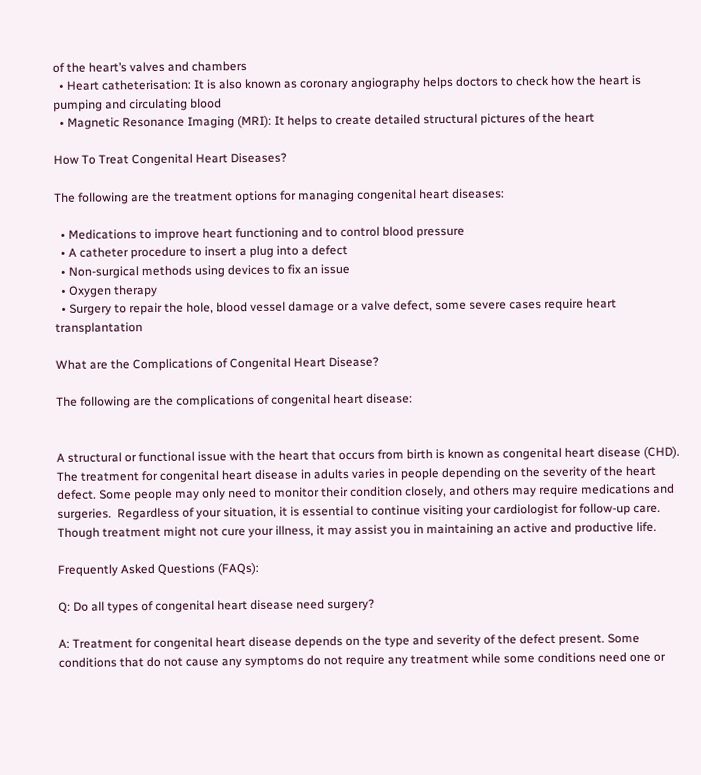of the heart’s valves and chambers
  • Heart catheterisation: It is also known as coronary angiography helps doctors to check how the heart is pumping and circulating blood
  • Magnetic Resonance Imaging (MRI): It helps to create detailed structural pictures of the heart

How To Treat Congenital Heart Diseases?

The following are the treatment options for managing congenital heart diseases:

  • Medications to improve heart functioning and to control blood pressure
  • A catheter procedure to insert a plug into a defect
  • Non-surgical methods using devices to fix an issue
  • Oxygen therapy
  • Surgery to repair the hole, blood vessel damage or a valve defect, some severe cases require heart transplantation

What are the Complications of Congenital Heart Disease?

The following are the complications of congenital heart disease:


A structural or functional issue with the heart that occurs from birth is known as congenital heart disease (CHD). The treatment for congenital heart disease in adults varies in people depending on the severity of the heart defect. Some people may only need to monitor their condition closely, and others may require medications and surgeries.  Regardless of your situation, it is essential to continue visiting your cardiologist for follow-up care. Though treatment might not cure your illness, it may assist you in maintaining an active and productive life.

Frequently Asked Questions (FAQs):

Q: Do all types of congenital heart disease need surgery?

A: Treatment for congenital heart disease depends on the type and severity of the defect present. Some conditions that do not cause any symptoms do not require any treatment while some conditions need one or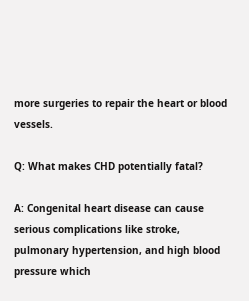more surgeries to repair the heart or blood vessels.

Q: What makes CHD potentially fatal?

A: Congenital heart disease can cause serious complications like stroke,  pulmonary hypertension, and high blood pressure which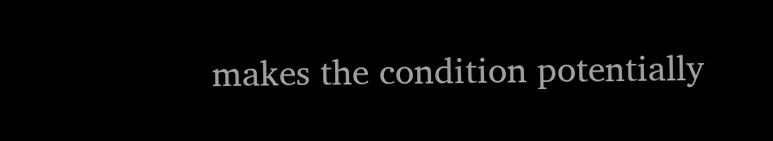makes the condition potentially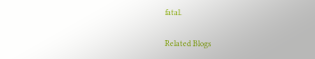fatal.

Related Blogs